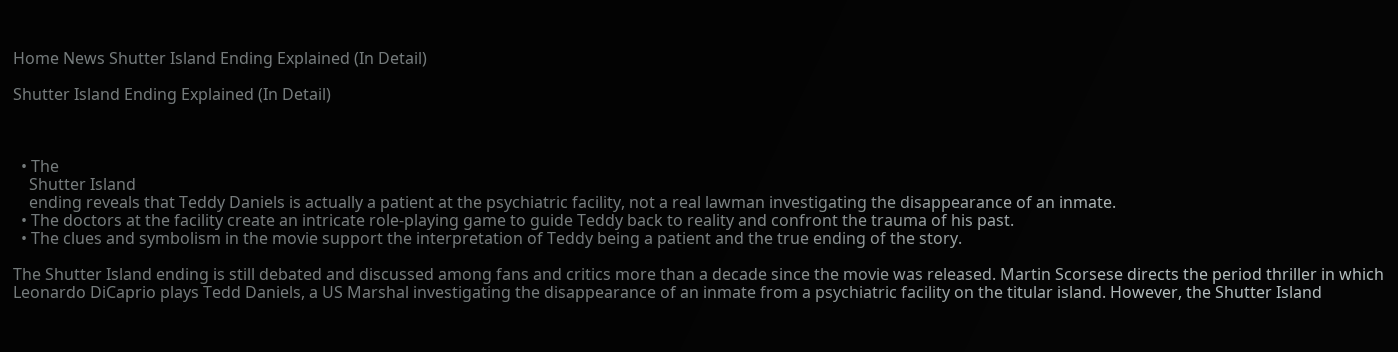Home News Shutter Island Ending Explained (In Detail)

Shutter Island Ending Explained (In Detail)



  • The
    Shutter Island
    ending reveals that Teddy Daniels is actually a patient at the psychiatric facility, not a real lawman investigating the disappearance of an inmate.
  • The doctors at the facility create an intricate role-playing game to guide Teddy back to reality and confront the trauma of his past.
  • The clues and symbolism in the movie support the interpretation of Teddy being a patient and the true ending of the story.

The Shutter Island ending is still debated and discussed among fans and critics more than a decade since the movie was released. Martin Scorsese directs the period thriller in which Leonardo DiCaprio plays Tedd Daniels, a US Marshal investigating the disappearance of an inmate from a psychiatric facility on the titular island. However, the Shutter Island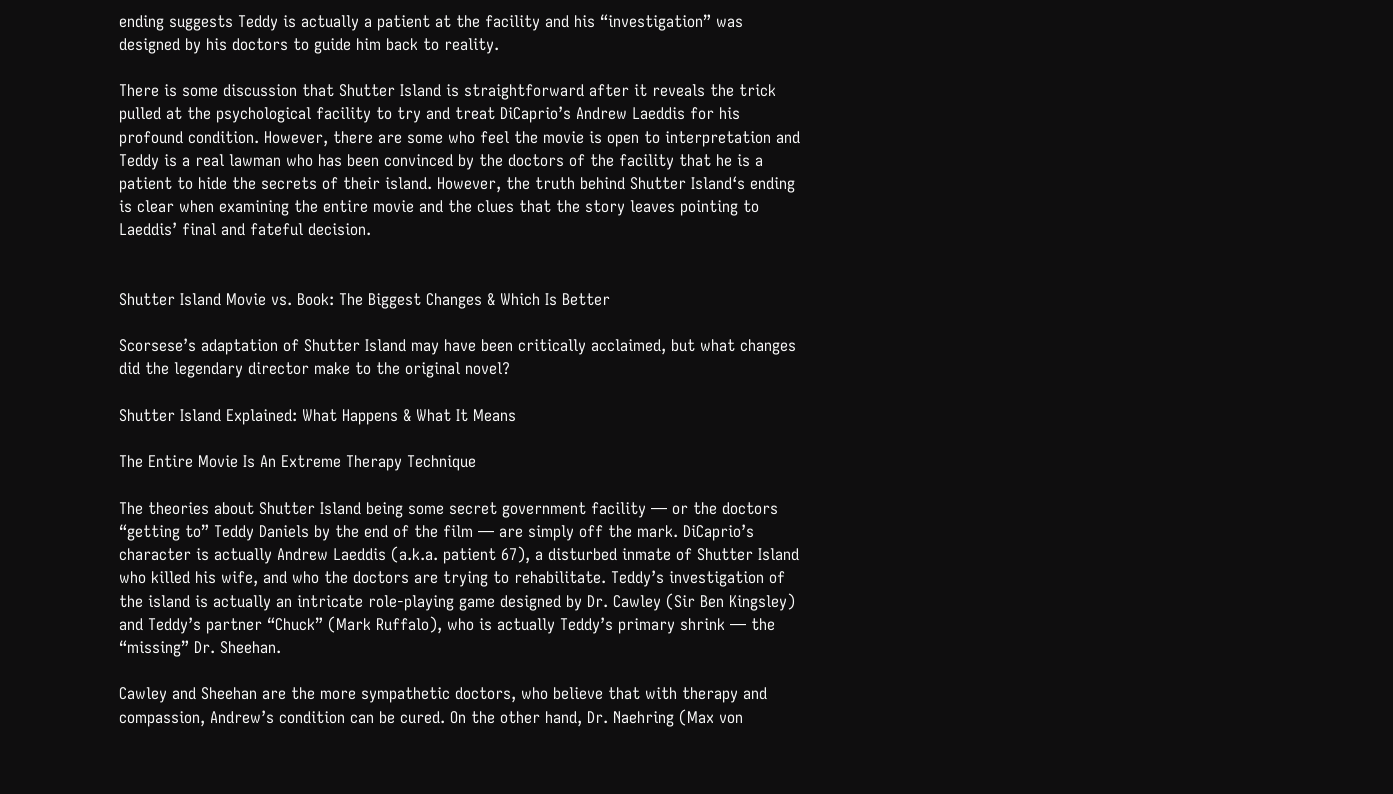ending suggests Teddy is actually a patient at the facility and his “investigation” was designed by his doctors to guide him back to reality.

There is some discussion that Shutter Island is straightforward after it reveals the trick pulled at the psychological facility to try and treat DiCaprio’s Andrew Laeddis for his profound condition. However, there are some who feel the movie is open to interpretation and Teddy is a real lawman who has been convinced by the doctors of the facility that he is a patient to hide the secrets of their island. However, the truth behind Shutter Island‘s ending is clear when examining the entire movie and the clues that the story leaves pointing to Laeddis’ final and fateful decision.


Shutter Island Movie vs. Book: The Biggest Changes & Which Is Better

Scorsese’s adaptation of Shutter Island may have been critically acclaimed, but what changes did the legendary director make to the original novel?

Shutter Island Explained: What Happens & What It Means

The Entire Movie Is An Extreme Therapy Technique

The theories about Shutter Island being some secret government facility — or the doctors “getting to” Teddy Daniels by the end of the film — are simply off the mark. DiCaprio’s character is actually Andrew Laeddis (a.k.a. patient 67), a disturbed inmate of Shutter Island who killed his wife, and who the doctors are trying to rehabilitate. Teddy’s investigation of the island is actually an intricate role-playing game designed by Dr. Cawley (Sir Ben Kingsley) and Teddy’s partner “Chuck” (Mark Ruffalo), who is actually Teddy’s primary shrink — the “missing” Dr. Sheehan.

Cawley and Sheehan are the more sympathetic doctors, who believe that with therapy and compassion, Andrew’s condition can be cured. On the other hand, Dr. Naehring (Max von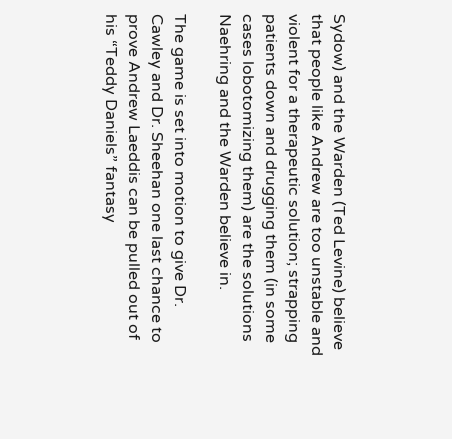Sydow) and the Warden (Ted Levine) believe that people like Andrew are too unstable and violent for a therapeutic solution; strapping patients down and drugging them (in some cases lobotomizing them) are the solutions Naehring and the Warden believe in.

The game is set into motion to give Dr. Cawley and Dr. Sheehan one last chance to prove Andrew Laeddis can be pulled out of his “Teddy Daniels” fantasy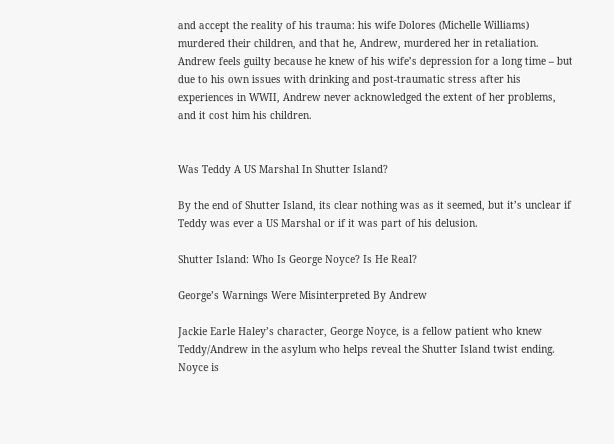and accept the reality of his trauma: his wife Dolores (Michelle Williams) murdered their children, and that he, Andrew, murdered her in retaliation. Andrew feels guilty because he knew of his wife’s depression for a long time – but due to his own issues with drinking and post-traumatic stress after his experiences in WWII, Andrew never acknowledged the extent of her problems, and it cost him his children.


Was Teddy A US Marshal In Shutter Island?

By the end of Shutter Island, its clear nothing was as it seemed, but it’s unclear if Teddy was ever a US Marshal or if it was part of his delusion.

Shutter Island: Who Is George Noyce? Is He Real?

George’s Warnings Were Misinterpreted By Andrew

Jackie Earle Haley’s character, George Noyce, is a fellow patient who knew Teddy/Andrew in the asylum who helps reveal the Shutter Island twist ending. Noyce is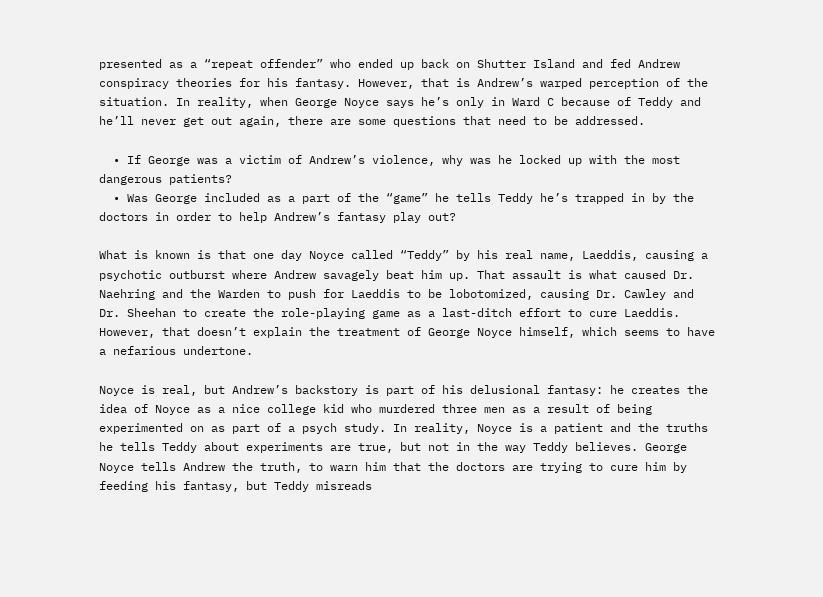presented as a “repeat offender” who ended up back on Shutter Island and fed Andrew conspiracy theories for his fantasy. However, that is Andrew’s warped perception of the situation. In reality, when George Noyce says he’s only in Ward C because of Teddy and he’ll never get out again, there are some questions that need to be addressed.

  • If George was a victim of Andrew’s violence, why was he locked up with the most dangerous patients?
  • Was George included as a part of the “game” he tells Teddy he’s trapped in by the doctors in order to help Andrew’s fantasy play out?

What is known is that one day Noyce called “Teddy” by his real name, Laeddis, causing a psychotic outburst where Andrew savagely beat him up. That assault is what caused Dr. Naehring and the Warden to push for Laeddis to be lobotomized, causing Dr. Cawley and Dr. Sheehan to create the role-playing game as a last-ditch effort to cure Laeddis. However, that doesn’t explain the treatment of George Noyce himself, which seems to have a nefarious undertone.

Noyce is real, but Andrew’s backstory is part of his delusional fantasy: he creates the idea of Noyce as a nice college kid who murdered three men as a result of being experimented on as part of a psych study. In reality, Noyce is a patient and the truths he tells Teddy about experiments are true, but not in the way Teddy believes. George Noyce tells Andrew the truth, to warn him that the doctors are trying to cure him by feeding his fantasy, but Teddy misreads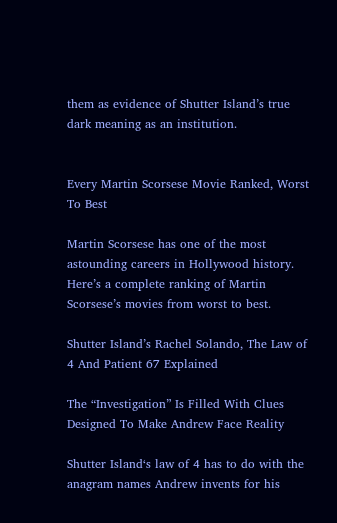them as evidence of Shutter Island’s true dark meaning as an institution.


Every Martin Scorsese Movie Ranked, Worst To Best

Martin Scorsese has one of the most astounding careers in Hollywood history. Here’s a complete ranking of Martin Scorsese’s movies from worst to best.

Shutter Island’s Rachel Solando, The Law of 4 And Patient 67 Explained

The “Investigation” Is Filled With Clues Designed To Make Andrew Face Reality

Shutter Island‘s law of 4 has to do with the anagram names Andrew invents for his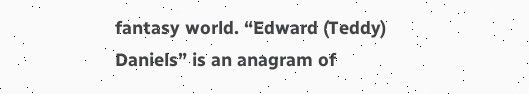fantasy world. “Edward (Teddy) Daniels” is an anagram of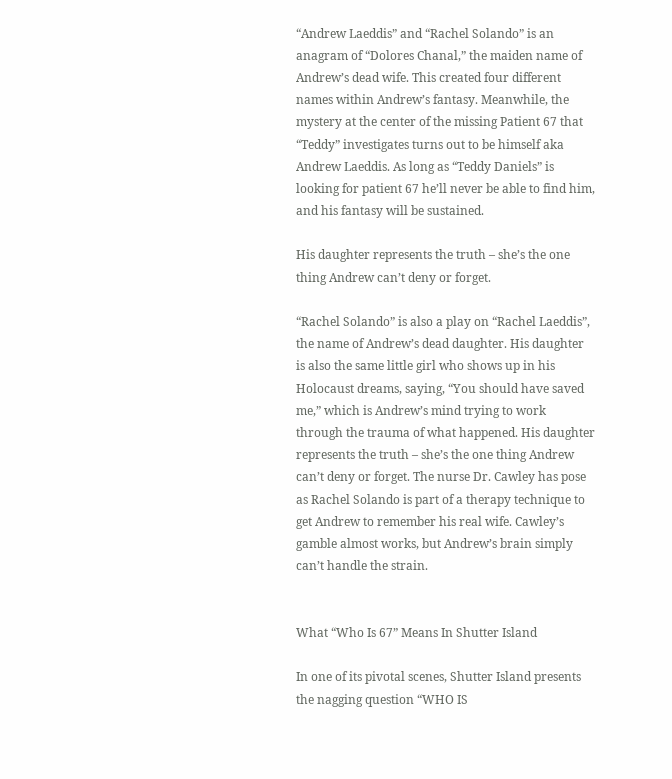“Andrew Laeddis” and “Rachel Solando” is an anagram of “Dolores Chanal,” the maiden name of Andrew’s dead wife. This created four different names within Andrew’s fantasy. Meanwhile, the mystery at the center of the missing Patient 67 that “Teddy” investigates turns out to be himself aka Andrew Laeddis. As long as “Teddy Daniels” is looking for patient 67 he’ll never be able to find him, and his fantasy will be sustained.

His daughter represents the truth – she’s the one thing Andrew can’t deny or forget.

“Rachel Solando” is also a play on “Rachel Laeddis”, the name of Andrew’s dead daughter. His daughter is also the same little girl who shows up in his Holocaust dreams, saying, “You should have saved me,” which is Andrew’s mind trying to work through the trauma of what happened. His daughter represents the truth – she’s the one thing Andrew can’t deny or forget. The nurse Dr. Cawley has pose as Rachel Solando is part of a therapy technique to get Andrew to remember his real wife. Cawley’s gamble almost works, but Andrew’s brain simply can’t handle the strain.


What “Who Is 67” Means In Shutter Island

In one of its pivotal scenes, Shutter Island presents the nagging question “WHO IS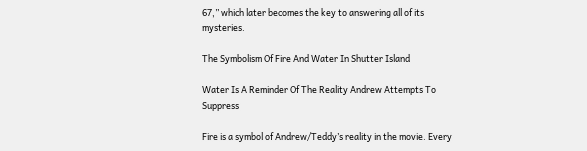67,” which later becomes the key to answering all of its mysteries.

The Symbolism Of Fire And Water In Shutter Island

Water Is A Reminder Of The Reality Andrew Attempts To Suppress

Fire is a symbol of Andrew/Teddy’s reality in the movie. Every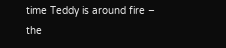time Teddy is around fire – the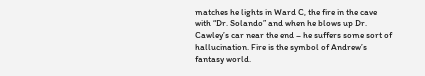matches he lights in Ward C, the fire in the cave with “Dr. Solando” and when he blows up Dr. Cawley’s car near the end – he suffers some sort of hallucination. Fire is the symbol of Andrew’s fantasy world.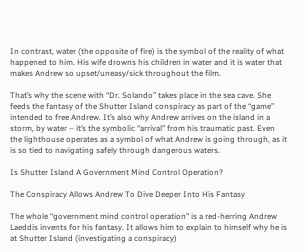In contrast, water (the opposite of fire) is the symbol of the reality of what happened to him. His wife drowns his children in water and it is water that makes Andrew so upset/uneasy/sick throughout the film.

That’s why the scene with “Dr. Solando” takes place in the sea cave. She feeds the fantasy of the Shutter Island conspiracy as part of the “game” intended to free Andrew. It’s also why Andrew arrives on the island in a storm, by water – it’s the symbolic “arrival” from his traumatic past. Even the lighthouse operates as a symbol of what Andrew is going through, as it is so tied to navigating safely through dangerous waters.

Is Shutter Island A Government Mind Control Operation?

The Conspiracy Allows Andrew To Dive Deeper Into His Fantasy

The whole “government mind control operation” is a red-herring Andrew Laeddis invents for his fantasy. It allows him to explain to himself why he is at Shutter Island (investigating a conspiracy)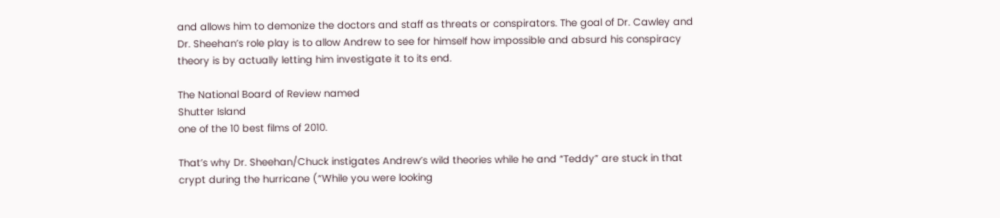and allows him to demonize the doctors and staff as threats or conspirators. The goal of Dr. Cawley and Dr. Sheehan’s role play is to allow Andrew to see for himself how impossible and absurd his conspiracy theory is by actually letting him investigate it to its end.

The National Board of Review named
Shutter Island
one of the 10 best films of 2010.

That’s why Dr. Sheehan/Chuck instigates Andrew’s wild theories while he and “Teddy” are stuck in that crypt during the hurricane (“While you were looking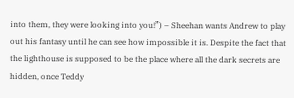into them, they were looking into you!”) – Sheehan wants Andrew to play out his fantasy until he can see how impossible it is. Despite the fact that the lighthouse is supposed to be the place where all the dark secrets are hidden, once Teddy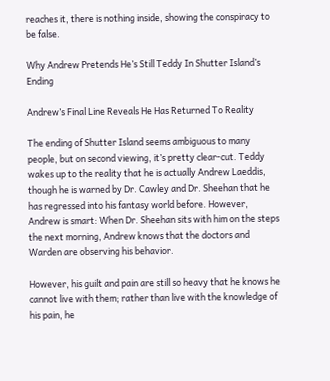reaches it, there is nothing inside, showing the conspiracy to be false.

Why Andrew Pretends He’s Still Teddy In Shutter Island’s Ending

Andrew’s Final Line Reveals He Has Returned To Reality

The ending of Shutter Island seems ambiguous to many people, but on second viewing, it’s pretty clear-cut. Teddy wakes up to the reality that he is actually Andrew Laeddis, though he is warned by Dr. Cawley and Dr. Sheehan that he has regressed into his fantasy world before. However, Andrew is smart: When Dr. Sheehan sits with him on the steps the next morning, Andrew knows that the doctors and Warden are observing his behavior.

However, his guilt and pain are still so heavy that he knows he cannot live with them; rather than live with the knowledge of his pain, he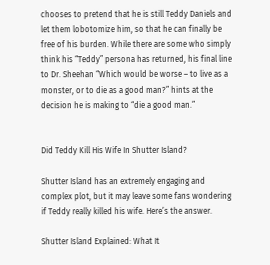chooses to pretend that he is still Teddy Daniels and let them lobotomize him, so that he can finally be free of his burden. While there are some who simply think his “Teddy” persona has returned, his final line to Dr. Sheehan “Which would be worse – to live as a monster, or to die as a good man?” hints at the decision he is making to “die a good man.”


Did Teddy Kill His Wife In Shutter Island?

Shutter Island has an extremely engaging and complex plot, but it may leave some fans wondering if Teddy really killed his wife. Here’s the answer.

Shutter Island Explained: What It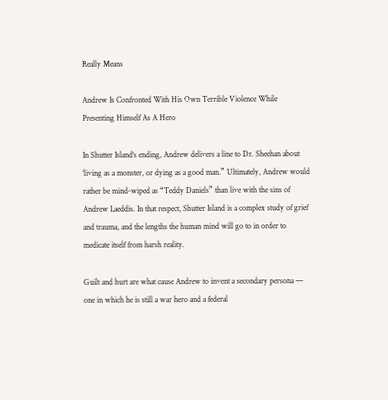Really Means

Andrew Is Confronted With His Own Terrible Violence While Presenting Himself As A Hero

In Shutter Island‘s ending, Andrew delivers a line to Dr. Sheehan about ‘living as a monster, or dying as a good man.” Ultimately, Andrew would rather be mind-wiped as “Teddy Daniels” than live with the sins of Andrew Laeddis. In that respect, Shutter Island is a complex study of grief and trauma, and the lengths the human mind will go to in order to medicate itself from harsh reality.

Guilt and hurt are what cause Andrew to invent a secondary persona — one in which he is still a war hero and a federal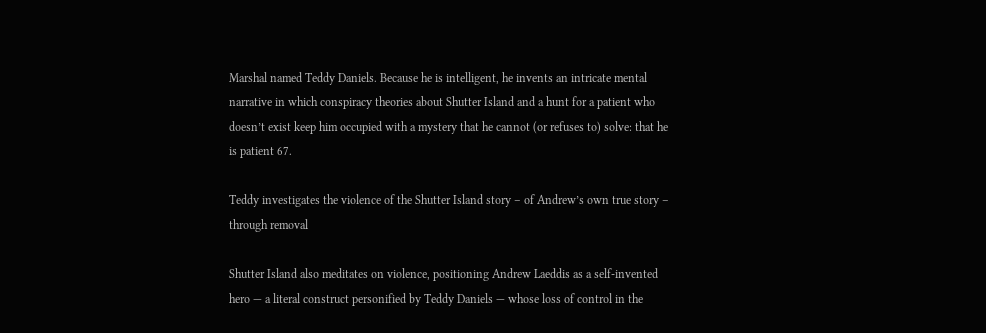Marshal named Teddy Daniels. Because he is intelligent, he invents an intricate mental narrative in which conspiracy theories about Shutter Island and a hunt for a patient who doesn’t exist keep him occupied with a mystery that he cannot (or refuses to) solve: that he is patient 67.

Teddy investigates the violence of the Shutter Island story – of Andrew’s own true story – through removal

Shutter Island also meditates on violence, positioning Andrew Laeddis as a self-invented hero — a literal construct personified by Teddy Daniels — whose loss of control in the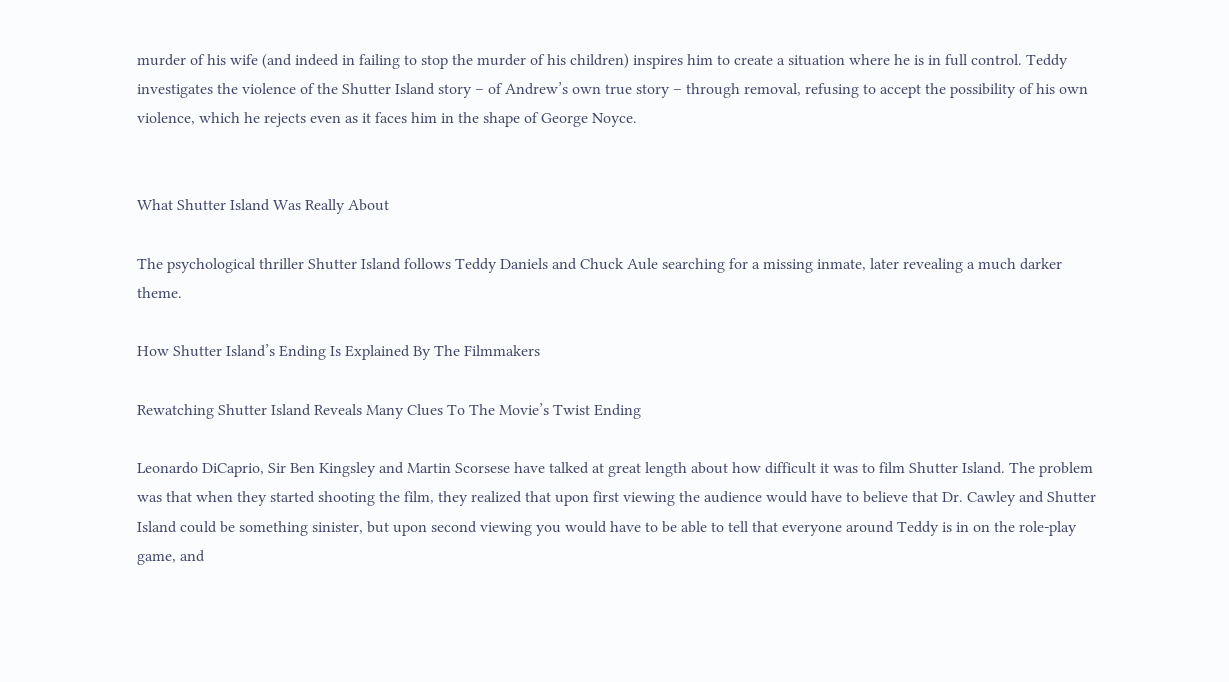murder of his wife (and indeed in failing to stop the murder of his children) inspires him to create a situation where he is in full control. Teddy investigates the violence of the Shutter Island story – of Andrew’s own true story – through removal, refusing to accept the possibility of his own violence, which he rejects even as it faces him in the shape of George Noyce.


What Shutter Island Was Really About

The psychological thriller Shutter Island follows Teddy Daniels and Chuck Aule searching for a missing inmate, later revealing a much darker theme.

How Shutter Island’s Ending Is Explained By The Filmmakers

Rewatching Shutter Island Reveals Many Clues To The Movie’s Twist Ending

Leonardo DiCaprio, Sir Ben Kingsley and Martin Scorsese have talked at great length about how difficult it was to film Shutter Island. The problem was that when they started shooting the film, they realized that upon first viewing the audience would have to believe that Dr. Cawley and Shutter Island could be something sinister, but upon second viewing you would have to be able to tell that everyone around Teddy is in on the role-play game, and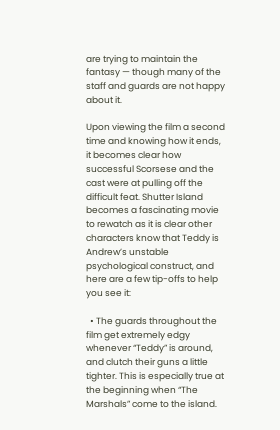are trying to maintain the fantasy — though many of the staff and guards are not happy about it.

Upon viewing the film a second time and knowing how it ends, it becomes clear how successful Scorsese and the cast were at pulling off the difficult feat. Shutter Island becomes a fascinating movie to rewatch as it is clear other characters know that Teddy is Andrew’s unstable psychological construct, and here are a few tip-offs to help you see it:

  • The guards throughout the film get extremely edgy whenever “Teddy” is around, and clutch their guns a little tighter. This is especially true at the beginning when “The Marshals” come to the island.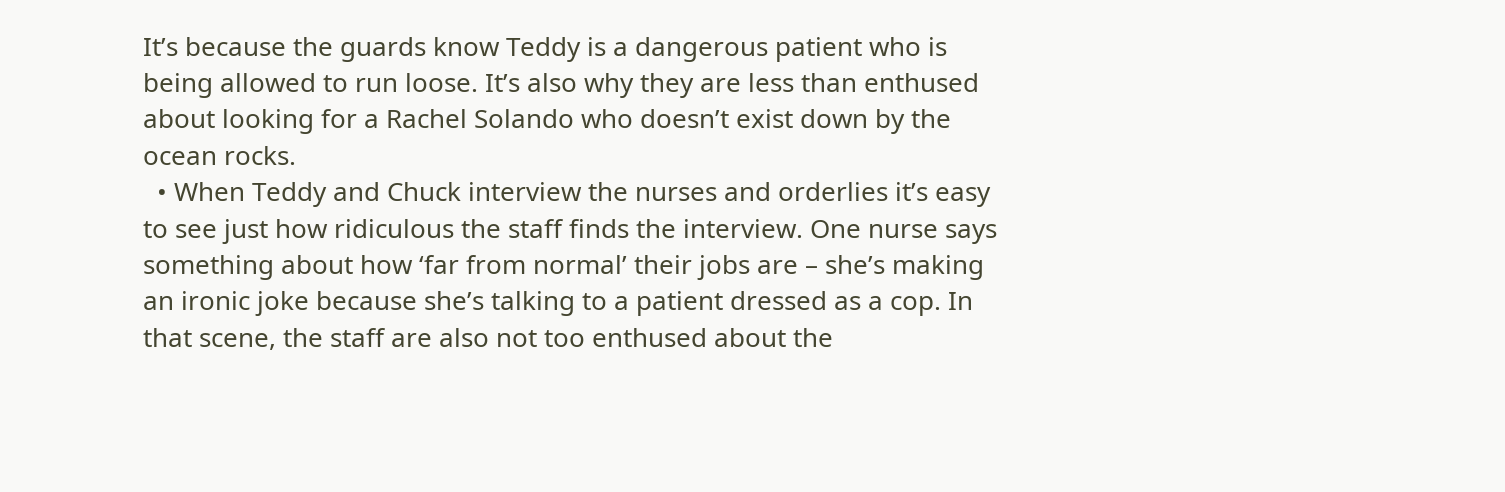It’s because the guards know Teddy is a dangerous patient who is being allowed to run loose. It’s also why they are less than enthused about looking for a Rachel Solando who doesn’t exist down by the ocean rocks.
  • When Teddy and Chuck interview the nurses and orderlies it’s easy to see just how ridiculous the staff finds the interview. One nurse says something about how ‘far from normal’ their jobs are – she’s making an ironic joke because she’s talking to a patient dressed as a cop. In that scene, the staff are also not too enthused about the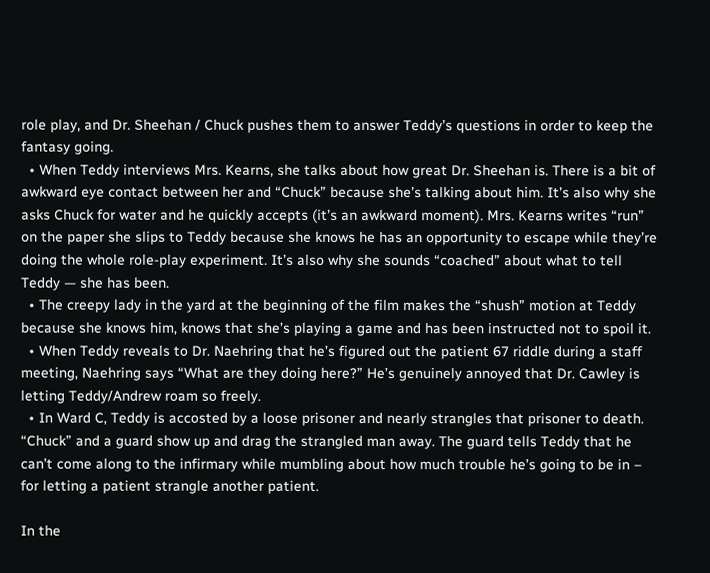role play, and Dr. Sheehan / Chuck pushes them to answer Teddy’s questions in order to keep the fantasy going.
  • When Teddy interviews Mrs. Kearns, she talks about how great Dr. Sheehan is. There is a bit of awkward eye contact between her and “Chuck” because she’s talking about him. It’s also why she asks Chuck for water and he quickly accepts (it’s an awkward moment). Mrs. Kearns writes “run” on the paper she slips to Teddy because she knows he has an opportunity to escape while they’re doing the whole role-play experiment. It’s also why she sounds “coached” about what to tell Teddy — she has been.
  • The creepy lady in the yard at the beginning of the film makes the “shush” motion at Teddy because she knows him, knows that she’s playing a game and has been instructed not to spoil it.
  • When Teddy reveals to Dr. Naehring that he’s figured out the patient 67 riddle during a staff meeting, Naehring says “What are they doing here?” He’s genuinely annoyed that Dr. Cawley is letting Teddy/Andrew roam so freely.
  • In Ward C, Teddy is accosted by a loose prisoner and nearly strangles that prisoner to death. “Chuck” and a guard show up and drag the strangled man away. The guard tells Teddy that he can’t come along to the infirmary while mumbling about how much trouble he’s going to be in – for letting a patient strangle another patient.

In the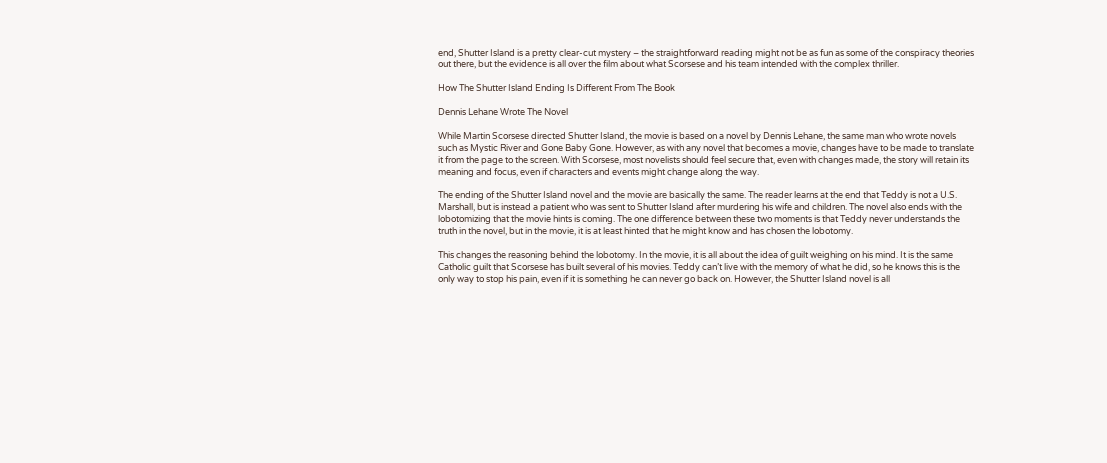end, Shutter Island is a pretty clear-cut mystery – the straightforward reading might not be as fun as some of the conspiracy theories out there, but the evidence is all over the film about what Scorsese and his team intended with the complex thriller.

How The Shutter Island Ending Is Different From The Book

Dennis Lehane Wrote The Novel

While Martin Scorsese directed Shutter Island, the movie is based on a novel by Dennis Lehane, the same man who wrote novels such as Mystic River and Gone Baby Gone. However, as with any novel that becomes a movie, changes have to be made to translate it from the page to the screen. With Scorsese, most novelists should feel secure that, even with changes made, the story will retain its meaning and focus, even if characters and events might change along the way.

The ending of the Shutter Island novel and the movie are basically the same. The reader learns at the end that Teddy is not a U.S. Marshall, but is instead a patient who was sent to Shutter Island after murdering his wife and children. The novel also ends with the lobotomizing that the movie hints is coming. The one difference between these two moments is that Teddy never understands the truth in the novel, but in the movie, it is at least hinted that he might know and has chosen the lobotomy.

This changes the reasoning behind the lobotomy. In the movie, it is all about the idea of guilt weighing on his mind. It is the same Catholic guilt that Scorsese has built several of his movies. Teddy can’t live with the memory of what he did, so he knows this is the only way to stop his pain, even if it is something he can never go back on. However, the Shutter Island novel is all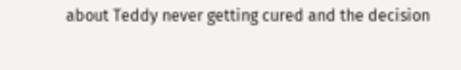about Teddy never getting cured and the decision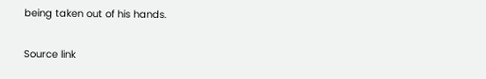being taken out of his hands.

Source link